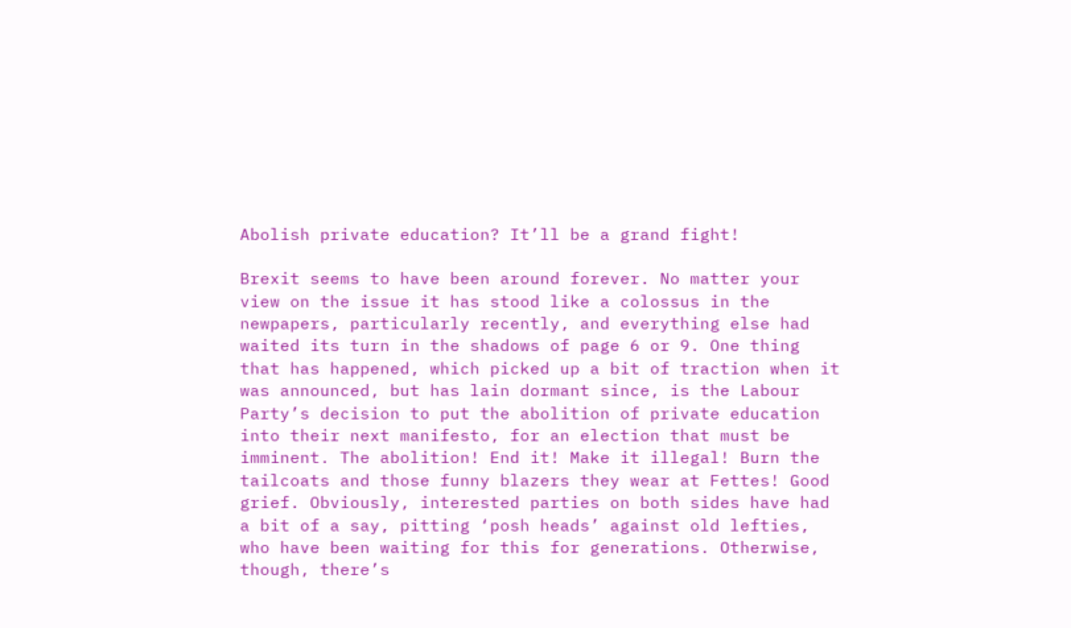Abolish private education? It’ll be a grand fight!

Brexit seems to have been around forever. No matter your view on the issue it has stood like a colossus in the newpapers, particularly recently, and everything else had waited its turn in the shadows of page 6 or 9. One thing that has happened, which picked up a bit of traction when it was announced, but has lain dormant since, is the Labour Party’s decision to put the abolition of private education into their next manifesto, for an election that must be imminent. The abolition! End it! Make it illegal! Burn the tailcoats and those funny blazers they wear at Fettes! Good grief. Obviously, interested parties on both sides have had a bit of a say, pitting ‘posh heads’ against old lefties, who have been waiting for this for generations. Otherwise, though, there’s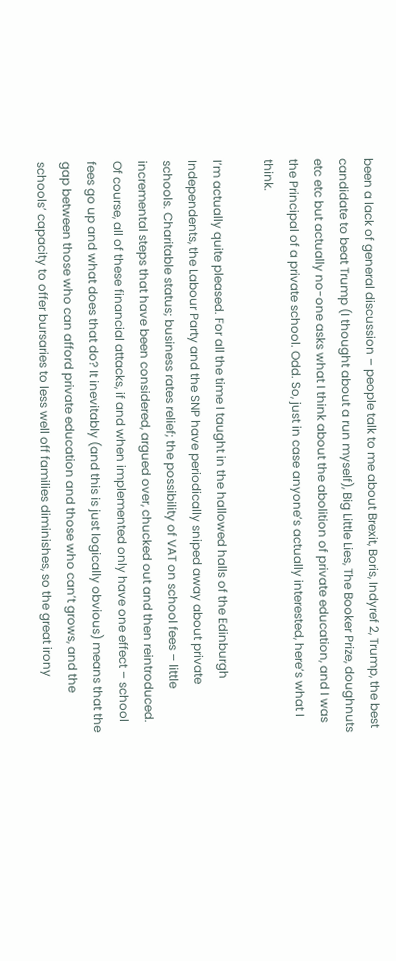been a lack of general discussion – people talk to me about Brexit, Boris, Indyref 2, Trump, the best candidate to beat Trump (I thought about a run myself), Big Little Lies, The Booker Prize, doughnuts etc etc but actually no-one asks what I think about the abolition of private education, and I was the Principal of a private school. Odd. So, just in case anyone’s actually interested, here’s what I think.

I’m actually quite pleased. For all the time I taught in the hallowed halls of the Edinburgh Independents, the Labour Party and the SNP have periodically sniped away about private schools. Charitable status; business rates relief; the possibility of VAT on school fees – little incremental steps that have been considered, argued over, chucked out and then reintroduced. Of course, all of these financial attacks, if and when implemented only have one effect – school fees go up and what does that do? It inevitably (and this is just logically obvious) means that the gap between those who can afford private education and those who can’t grows, and the schools’ capacity to offer bursaries to less well off families diminishes, so the great irony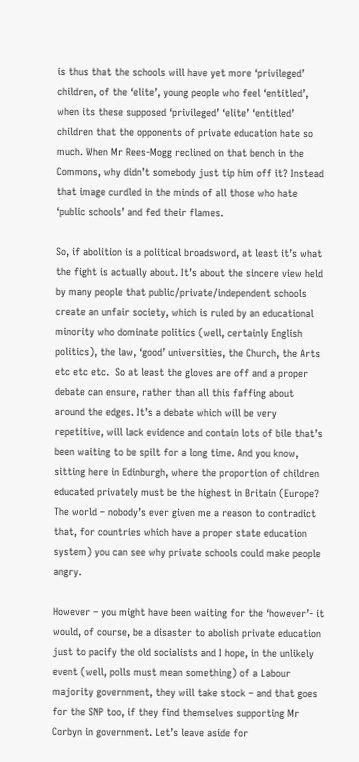is thus that the schools will have yet more ‘privileged’ children, of the ‘elite’, young people who feel ‘entitled’, when its these supposed ‘privileged’ ‘elite’ ‘entitled’ children that the opponents of private education hate so much. When Mr Rees-Mogg reclined on that bench in the Commons, why didn’t somebody just tip him off it? Instead that image curdled in the minds of all those who hate ‘public schools’ and fed their flames.

So, if abolition is a political broadsword, at least it’s what the fight is actually about. It’s about the sincere view held by many people that public/private/independent schools create an unfair society, which is ruled by an educational minority who dominate politics (well, certainly English politics), the law, ‘good’ universities, the Church, the Arts etc etc etc.  So at least the gloves are off and a proper debate can ensure, rather than all this faffing about around the edges. It’s a debate which will be very repetitive, will lack evidence and contain lots of bile that’s been waiting to be spilt for a long time. And you know, sitting here in Edinburgh, where the proportion of children educated privately must be the highest in Britain (Europe? The world – nobody’s ever given me a reason to contradict that, for countries which have a proper state education system) you can see why private schools could make people angry.

However – you might have been waiting for the ‘however’- it would, of course, be a disaster to abolish private education just to pacify the old socialists and I hope, in the unlikely event (well, polls must mean something) of a Labour majority government, they will take stock – and that goes for the SNP too, if they find themselves supporting Mr Corbyn in government. Let’s leave aside for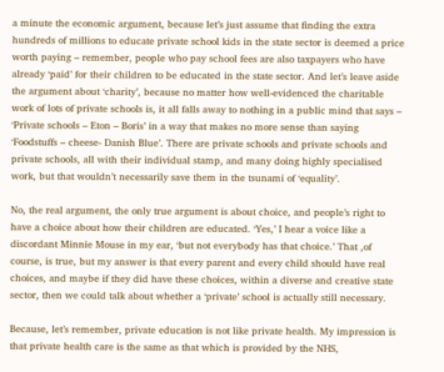a minute the economic argument, because let’s just assume that finding the extra hundreds of millions to educate private school kids in the state sector is deemed a price worth paying – remember, people who pay school fees are also taxpayers who have already ‘paid’ for their children to be educated in the state sector. And let’s leave aside the argument about ‘charity’, because no matter how well-evidenced the charitable work of lots of private schools is, it all falls away to nothing in a public mind that says – ‘Private schools – Eton – Boris’ in a way that makes no more sense than saying ‘Foodstuffs – cheese- Danish Blue’. There are private schools and private schools and private schools, all with their individual stamp, and many doing highly specialised work, but that wouldn’t necessarily save them in the tsunami of ‘equality’.

No, the real argument, the only true argument is about choice, and people’s right to have a choice about how their children are educated. ‘Yes,’ I hear a voice like a discordant Minnie Mouse in my ear, ‘but not everybody has that choice.’ That ,of course, is true, but my answer is that every parent and every child should have real choices, and maybe if they did have these choices, within a diverse and creative state sector, then we could talk about whether a ‘private’ school is actually still necessary.

Because, let’s remember, private education is not like private health. My impression is that private health care is the same as that which is provided by the NHS,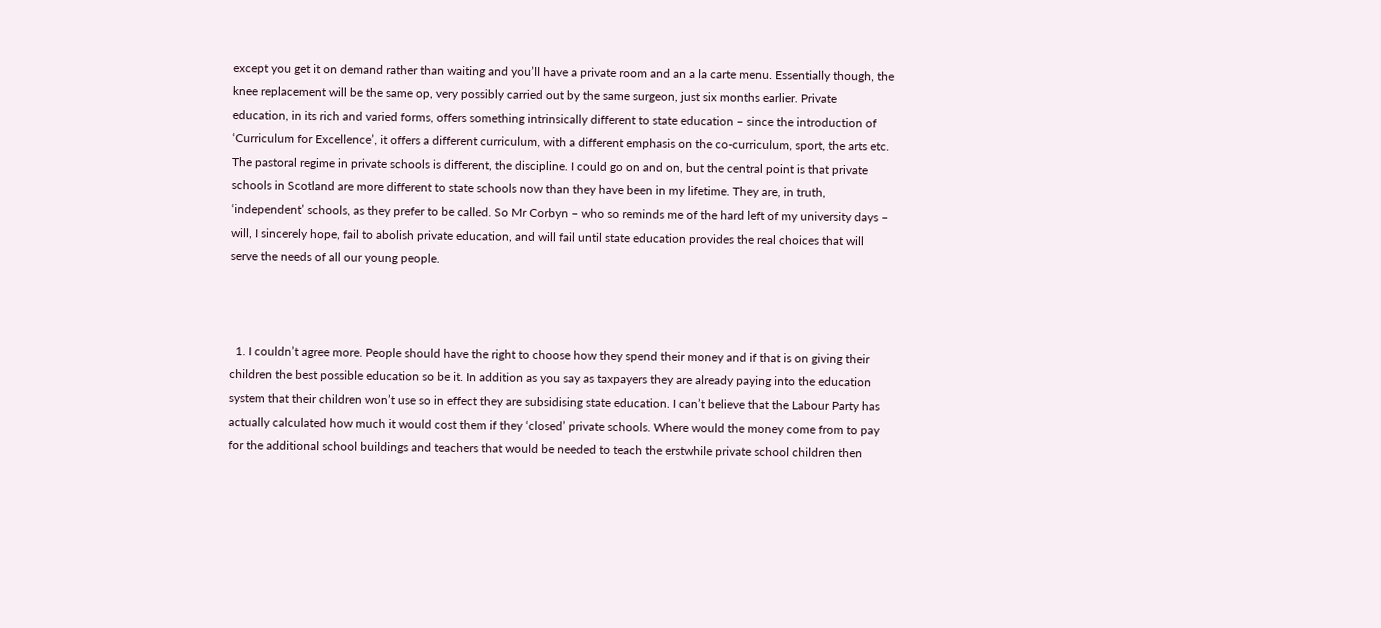except you get it on demand rather than waiting and you’ll have a private room and an a la carte menu. Essentially though, the knee replacement will be the same op, very possibly carried out by the same surgeon, just six months earlier. Private education, in its rich and varied forms, offers something intrinsically different to state education – since the introduction of ‘Curriculum for Excellence’, it offers a different curriculum, with a different emphasis on the co-curriculum, sport, the arts etc. The pastoral regime in private schools is different, the discipline. I could go on and on, but the central point is that private schools in Scotland are more different to state schools now than they have been in my lifetime. They are, in truth, ‘independent’ schools, as they prefer to be called. So Mr Corbyn – who so reminds me of the hard left of my university days – will, I sincerely hope, fail to abolish private education, and will fail until state education provides the real choices that will serve the needs of all our young people.



  1. I couldn’t agree more. People should have the right to choose how they spend their money and if that is on giving their children the best possible education so be it. In addition as you say as taxpayers they are already paying into the education system that their children won’t use so in effect they are subsidising state education. I can’t believe that the Labour Party has actually calculated how much it would cost them if they ‘closed’ private schools. Where would the money come from to pay for the additional school buildings and teachers that would be needed to teach the erstwhile private school children then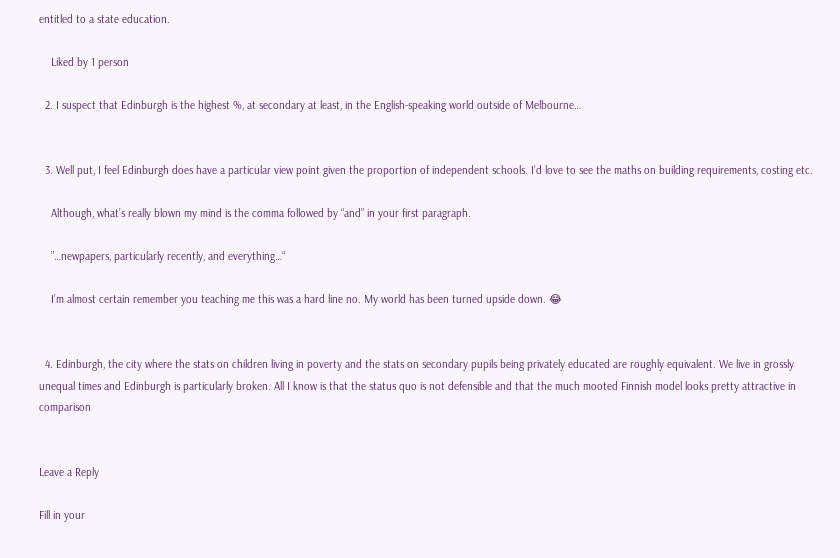entitled to a state education.

    Liked by 1 person

  2. I suspect that Edinburgh is the highest %, at secondary at least, in the English-speaking world outside of Melbourne…


  3. Well put, I feel Edinburgh does have a particular view point given the proportion of independent schools. I’d love to see the maths on building requirements, costing etc.

    Although, what’s really blown my mind is the comma followed by “and” in your first paragraph.

    ”…newpapers, particularly recently, and everything…“

    I’m almost certain remember you teaching me this was a hard line no. My world has been turned upside down. 😂


  4. Edinburgh, the city where the stats on children living in poverty and the stats on secondary pupils being privately educated are roughly equivalent. We live in grossly unequal times and Edinburgh is particularly broken. All I know is that the status quo is not defensible and that the much mooted Finnish model looks pretty attractive in comparison


Leave a Reply

Fill in your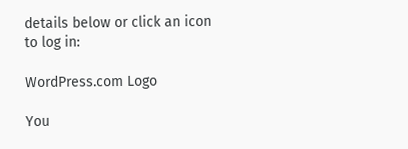details below or click an icon to log in:

WordPress.com Logo

You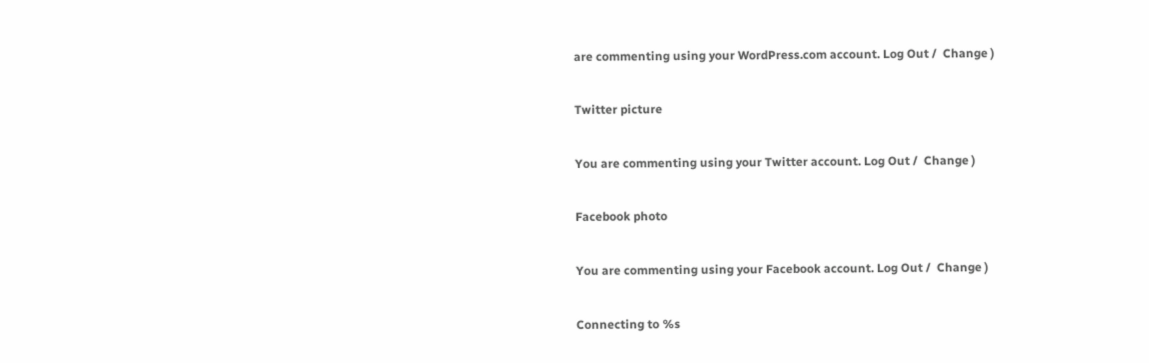are commenting using your WordPress.com account. Log Out /  Change )

Twitter picture

You are commenting using your Twitter account. Log Out /  Change )

Facebook photo

You are commenting using your Facebook account. Log Out /  Change )

Connecting to %s